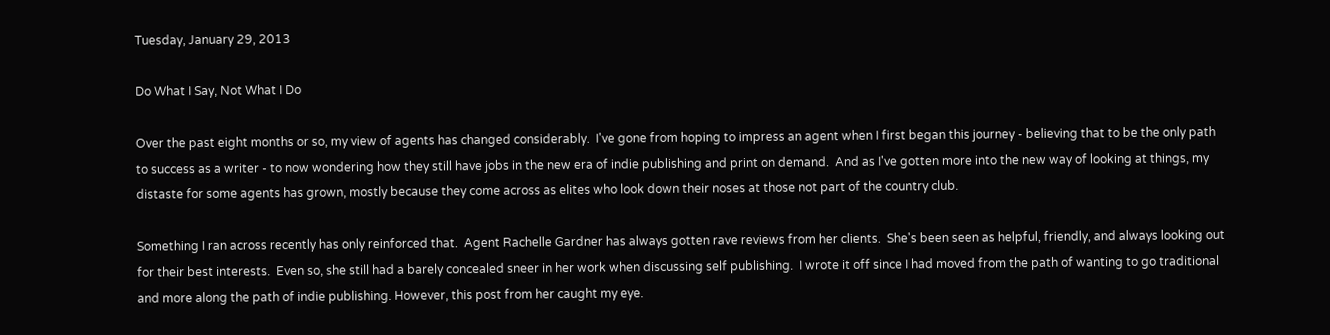Tuesday, January 29, 2013

Do What I Say, Not What I Do

Over the past eight months or so, my view of agents has changed considerably.  I've gone from hoping to impress an agent when I first began this journey - believing that to be the only path to success as a writer - to now wondering how they still have jobs in the new era of indie publishing and print on demand.  And as I've gotten more into the new way of looking at things, my distaste for some agents has grown, mostly because they come across as elites who look down their noses at those not part of the country club.

Something I ran across recently has only reinforced that.  Agent Rachelle Gardner has always gotten rave reviews from her clients.  She's been seen as helpful, friendly, and always looking out for their best interests.  Even so, she still had a barely concealed sneer in her work when discussing self publishing.  I wrote it off since I had moved from the path of wanting to go traditional and more along the path of indie publishing. However, this post from her caught my eye.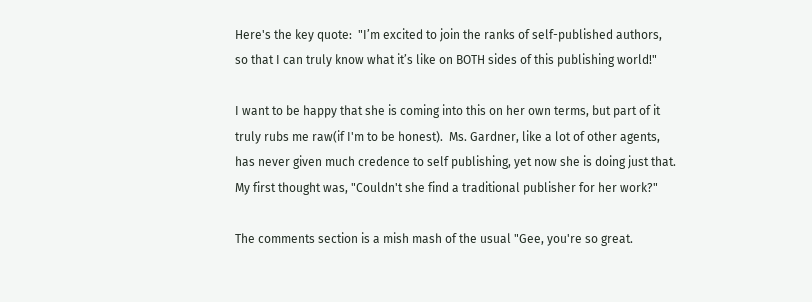Here's the key quote:  "I’m excited to join the ranks of self-published authors, so that I can truly know what it’s like on BOTH sides of this publishing world!"

I want to be happy that she is coming into this on her own terms, but part of it truly rubs me raw(if I'm to be honest).  Ms. Gardner, like a lot of other agents, has never given much credence to self publishing, yet now she is doing just that.  My first thought was, "Couldn't she find a traditional publisher for her work?"

The comments section is a mish mash of the usual "Gee, you're so great.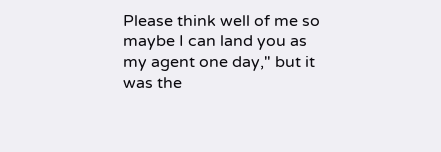Please think well of me so maybe I can land you as my agent one day," but it was the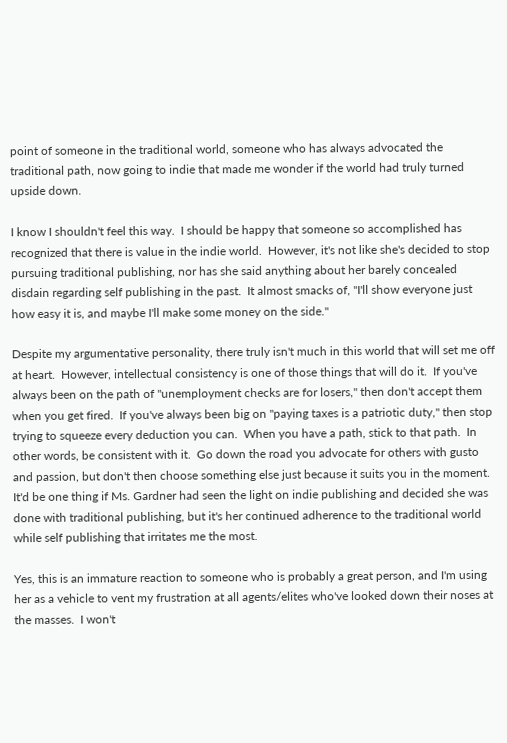point of someone in the traditional world, someone who has always advocated the traditional path, now going to indie that made me wonder if the world had truly turned upside down.

I know I shouldn't feel this way.  I should be happy that someone so accomplished has recognized that there is value in the indie world.  However, it's not like she's decided to stop pursuing traditional publishing, nor has she said anything about her barely concealed disdain regarding self publishing in the past.  It almost smacks of, "I'll show everyone just how easy it is, and maybe I'll make some money on the side."

Despite my argumentative personality, there truly isn't much in this world that will set me off at heart.  However, intellectual consistency is one of those things that will do it.  If you've always been on the path of "unemployment checks are for losers," then don't accept them when you get fired.  If you've always been big on "paying taxes is a patriotic duty," then stop trying to squeeze every deduction you can.  When you have a path, stick to that path.  In other words, be consistent with it.  Go down the road you advocate for others with gusto and passion, but don't then choose something else just because it suits you in the moment.  It'd be one thing if Ms. Gardner had seen the light on indie publishing and decided she was done with traditional publishing, but it's her continued adherence to the traditional world while self publishing that irritates me the most.

Yes, this is an immature reaction to someone who is probably a great person, and I'm using her as a vehicle to vent my frustration at all agents/elites who've looked down their noses at the masses.  I won't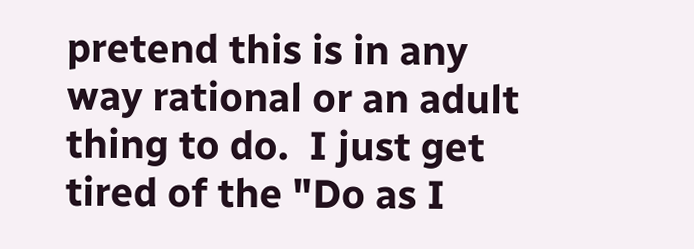pretend this is in any way rational or an adult thing to do.  I just get tired of the "Do as I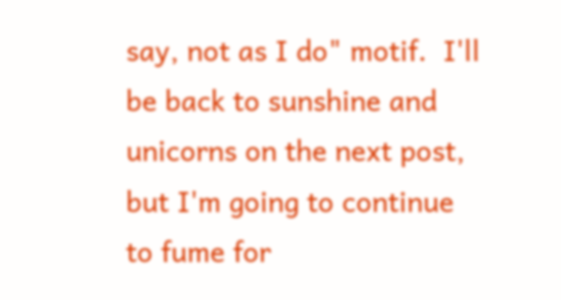say, not as I do" motif.  I'll be back to sunshine and unicorns on the next post, but I'm going to continue to fume for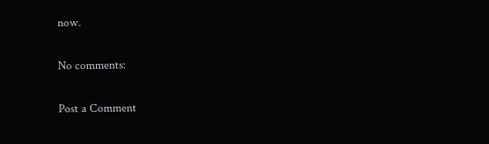now.

No comments:

Post a Comment